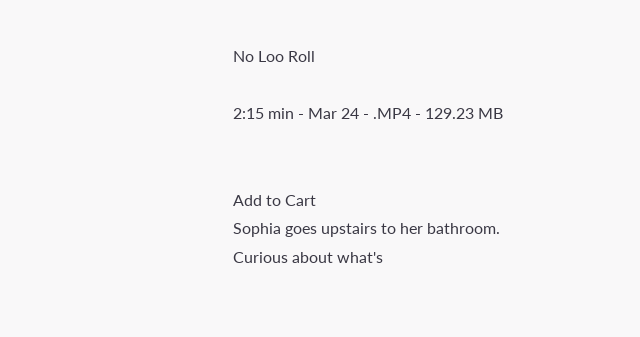No Loo Roll

2:15 min - Mar 24 - .MP4 - 129.23 MB


Add to Cart
Sophia goes upstairs to her bathroom. Curious about what's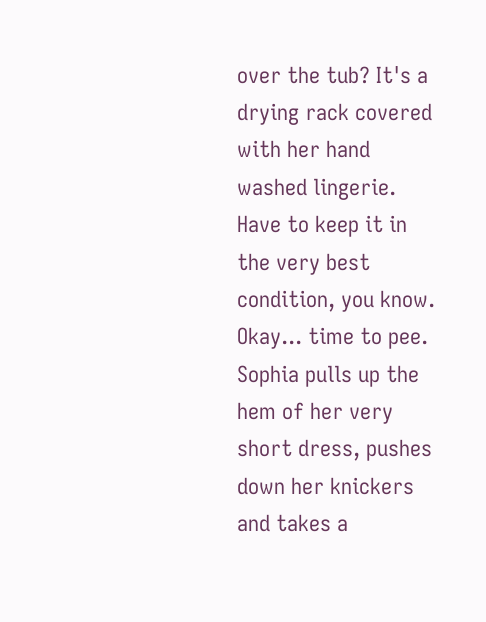over the tub? It's a drying rack covered with her hand washed lingerie. Have to keep it in the very best condition, you know. Okay... time to pee. Sophia pulls up the hem of her very short dress, pushes down her knickers and takes a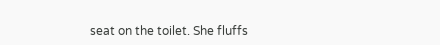seat on the toilet. She fluffs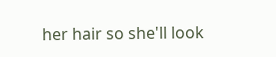her hair so she'll look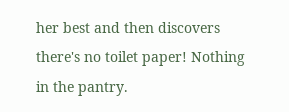her best and then discovers there's no toilet paper! Nothing in the pantry.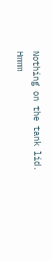Nothing on the tank lid. Hmmm